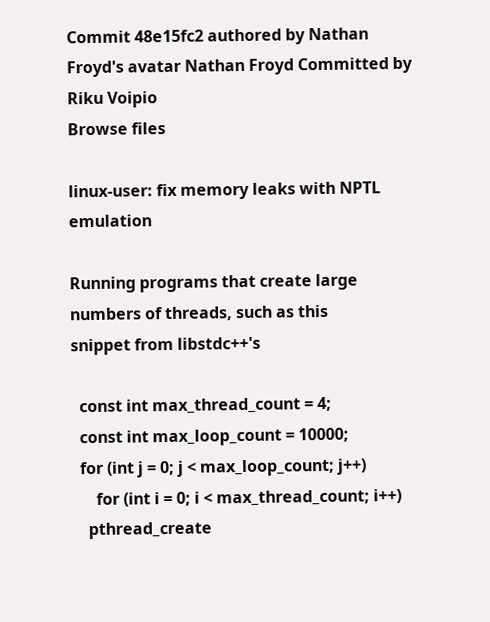Commit 48e15fc2 authored by Nathan Froyd's avatar Nathan Froyd Committed by Riku Voipio
Browse files

linux-user: fix memory leaks with NPTL emulation

Running programs that create large numbers of threads, such as this
snippet from libstdc++'s

  const int max_thread_count = 4;
  const int max_loop_count = 10000;
  for (int j = 0; j < max_loop_count; j++)
      for (int i = 0; i < max_thread_count; i++)
    pthread_create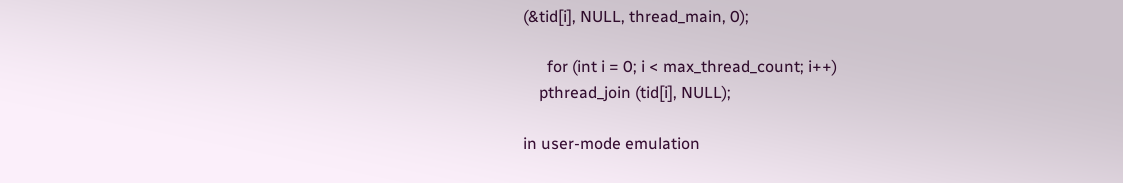(&tid[i], NULL, thread_main, 0);

      for (int i = 0; i < max_thread_count; i++)
    pthread_join (tid[i], NULL);

in user-mode emulation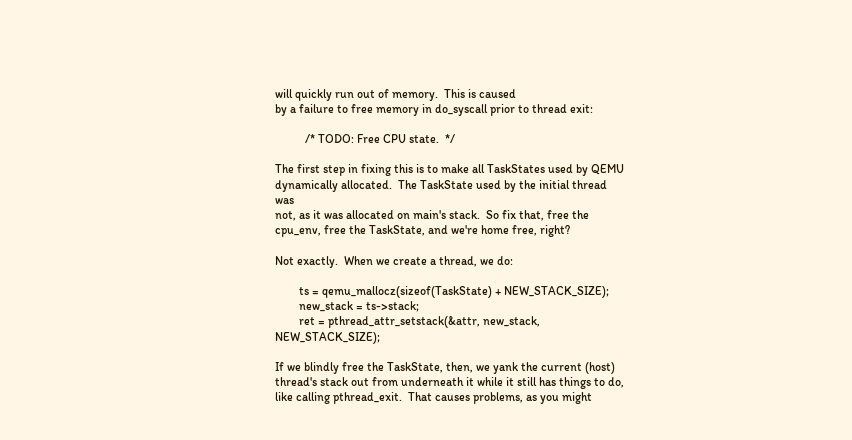will quickly run out of memory.  This is caused
by a failure to free memory in do_syscall prior to thread exit:

          /* TODO: Free CPU state.  */

The first step in fixing this is to make all TaskStates used by QEMU
dynamically allocated.  The TaskState used by the initial thread was
not, as it was allocated on main's stack.  So fix that, free the
cpu_env, free the TaskState, and we're home free, right?

Not exactly.  When we create a thread, we do:

        ts = qemu_mallocz(sizeof(TaskState) + NEW_STACK_SIZE);
        new_stack = ts->stack;
        ret = pthread_attr_setstack(&attr, new_stack, NEW_STACK_SIZE);

If we blindly free the TaskState, then, we yank the current (host)
thread's stack out from underneath it while it still has things to do,
like calling pthread_exit.  That causes problems, as you might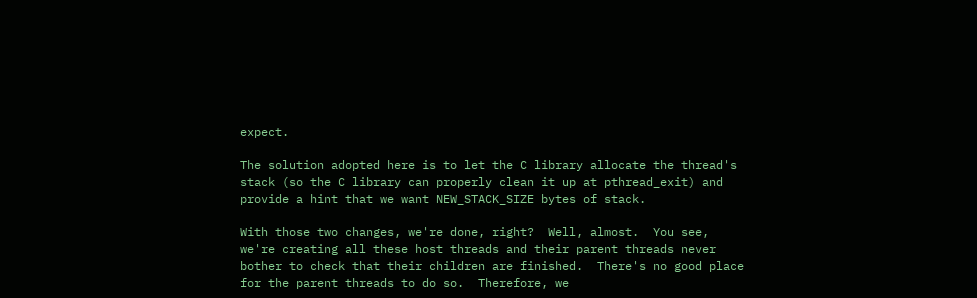expect.

The solution adopted here is to let the C library allocate the thread's
stack (so the C library can properly clean it up at pthread_exit) and
provide a hint that we want NEW_STACK_SIZE bytes of stack.

With those two changes, we're done, right?  Well, almost.  You see,
we're creating all these host threads and their parent threads never
bother to check that their children are finished.  There's no good place
for the parent threads to do so.  Therefore, we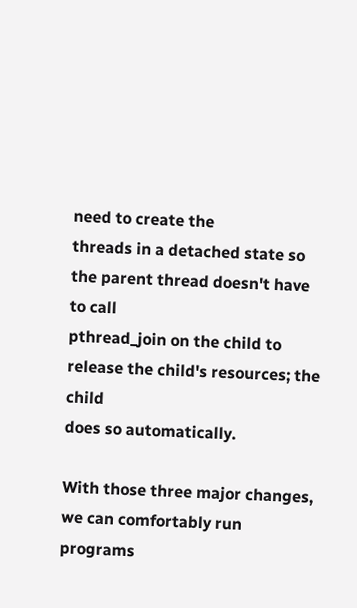need to create the
threads in a detached state so the parent thread doesn't have to call
pthread_join on the child to release the child's resources; the child
does so automatically.

With those three major changes, we can comfortably run programs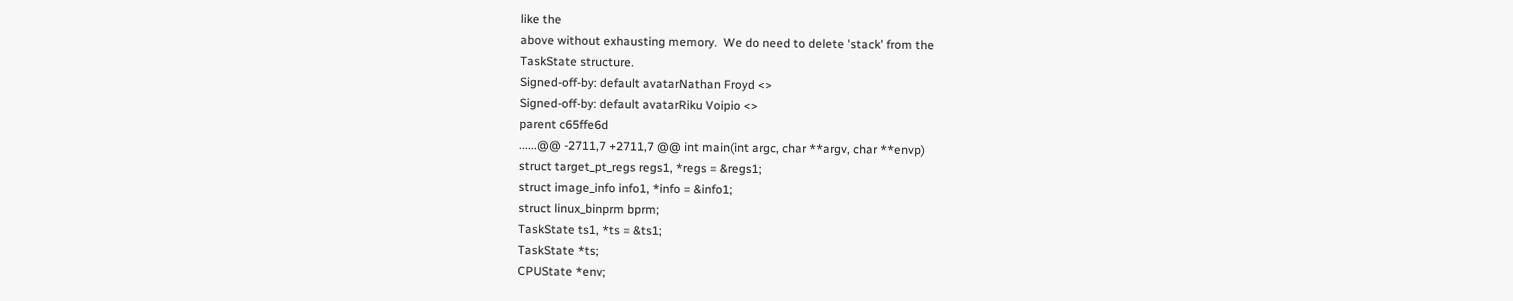like the
above without exhausting memory.  We do need to delete 'stack' from the
TaskState structure.
Signed-off-by: default avatarNathan Froyd <>
Signed-off-by: default avatarRiku Voipio <>
parent c65ffe6d
......@@ -2711,7 +2711,7 @@ int main(int argc, char **argv, char **envp)
struct target_pt_regs regs1, *regs = &regs1;
struct image_info info1, *info = &info1;
struct linux_binprm bprm;
TaskState ts1, *ts = &ts1;
TaskState *ts;
CPUState *env;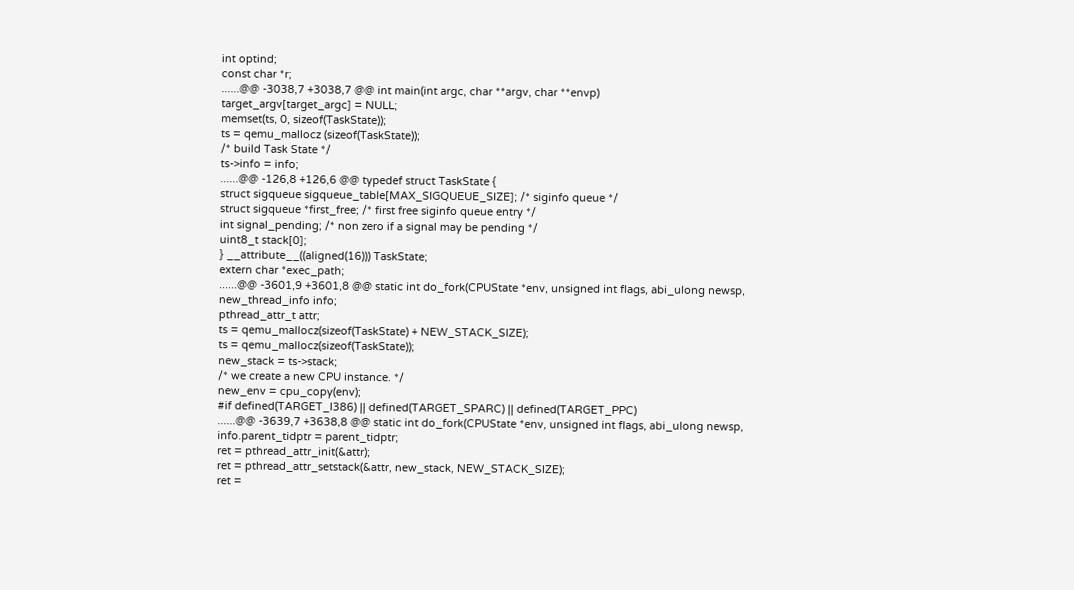int optind;
const char *r;
......@@ -3038,7 +3038,7 @@ int main(int argc, char **argv, char **envp)
target_argv[target_argc] = NULL;
memset(ts, 0, sizeof(TaskState));
ts = qemu_mallocz (sizeof(TaskState));
/* build Task State */
ts->info = info;
......@@ -126,8 +126,6 @@ typedef struct TaskState {
struct sigqueue sigqueue_table[MAX_SIGQUEUE_SIZE]; /* siginfo queue */
struct sigqueue *first_free; /* first free siginfo queue entry */
int signal_pending; /* non zero if a signal may be pending */
uint8_t stack[0];
} __attribute__((aligned(16))) TaskState;
extern char *exec_path;
......@@ -3601,9 +3601,8 @@ static int do_fork(CPUState *env, unsigned int flags, abi_ulong newsp,
new_thread_info info;
pthread_attr_t attr;
ts = qemu_mallocz(sizeof(TaskState) + NEW_STACK_SIZE);
ts = qemu_mallocz(sizeof(TaskState));
new_stack = ts->stack;
/* we create a new CPU instance. */
new_env = cpu_copy(env);
#if defined(TARGET_I386) || defined(TARGET_SPARC) || defined(TARGET_PPC)
......@@ -3639,7 +3638,8 @@ static int do_fork(CPUState *env, unsigned int flags, abi_ulong newsp,
info.parent_tidptr = parent_tidptr;
ret = pthread_attr_init(&attr);
ret = pthread_attr_setstack(&attr, new_stack, NEW_STACK_SIZE);
ret =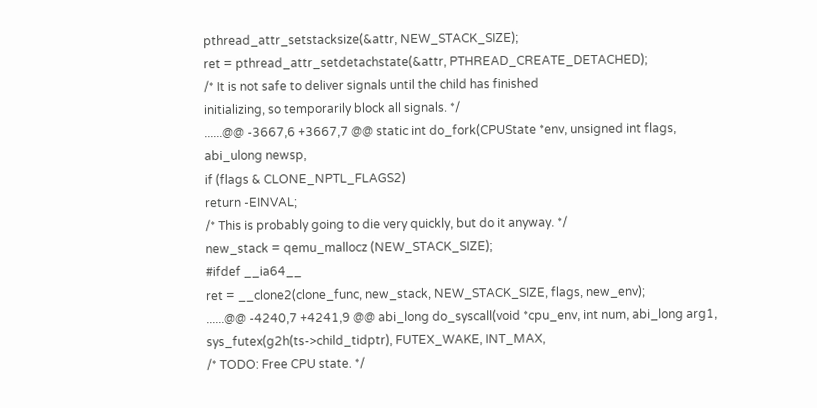pthread_attr_setstacksize(&attr, NEW_STACK_SIZE);
ret = pthread_attr_setdetachstate(&attr, PTHREAD_CREATE_DETACHED);
/* It is not safe to deliver signals until the child has finished
initializing, so temporarily block all signals. */
......@@ -3667,6 +3667,7 @@ static int do_fork(CPUState *env, unsigned int flags, abi_ulong newsp,
if (flags & CLONE_NPTL_FLAGS2)
return -EINVAL;
/* This is probably going to die very quickly, but do it anyway. */
new_stack = qemu_mallocz (NEW_STACK_SIZE);
#ifdef __ia64__
ret = __clone2(clone_func, new_stack, NEW_STACK_SIZE, flags, new_env);
......@@ -4240,7 +4241,9 @@ abi_long do_syscall(void *cpu_env, int num, abi_long arg1,
sys_futex(g2h(ts->child_tidptr), FUTEX_WAKE, INT_MAX,
/* TODO: Free CPU state. */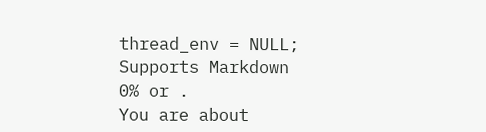thread_env = NULL;
Supports Markdown
0% or .
You are about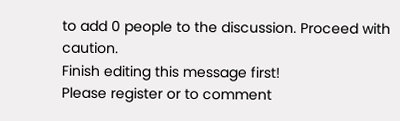to add 0 people to the discussion. Proceed with caution.
Finish editing this message first!
Please register or to comment